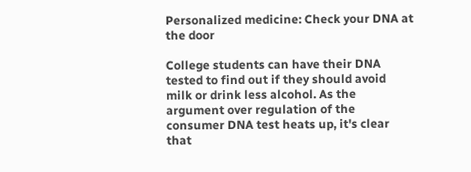Personalized medicine: Check your DNA at the door

College students can have their DNA tested to find out if they should avoid milk or drink less alcohol. As the argument over regulation of the consumer DNA test heats up, it's clear that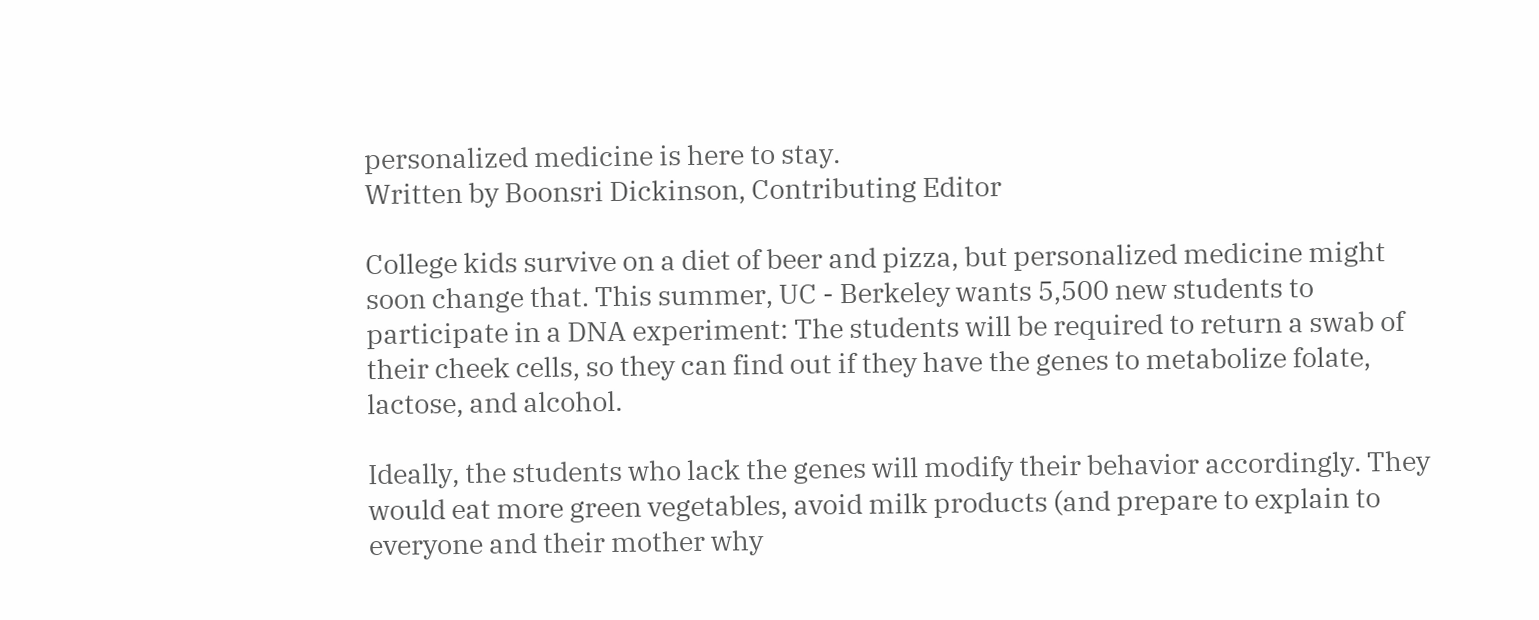personalized medicine is here to stay.
Written by Boonsri Dickinson, Contributing Editor

College kids survive on a diet of beer and pizza, but personalized medicine might soon change that. This summer, UC - Berkeley wants 5,500 new students to participate in a DNA experiment: The students will be required to return a swab of their cheek cells, so they can find out if they have the genes to metabolize folate, lactose, and alcohol.

Ideally, the students who lack the genes will modify their behavior accordingly. They would eat more green vegetables, avoid milk products (and prepare to explain to everyone and their mother why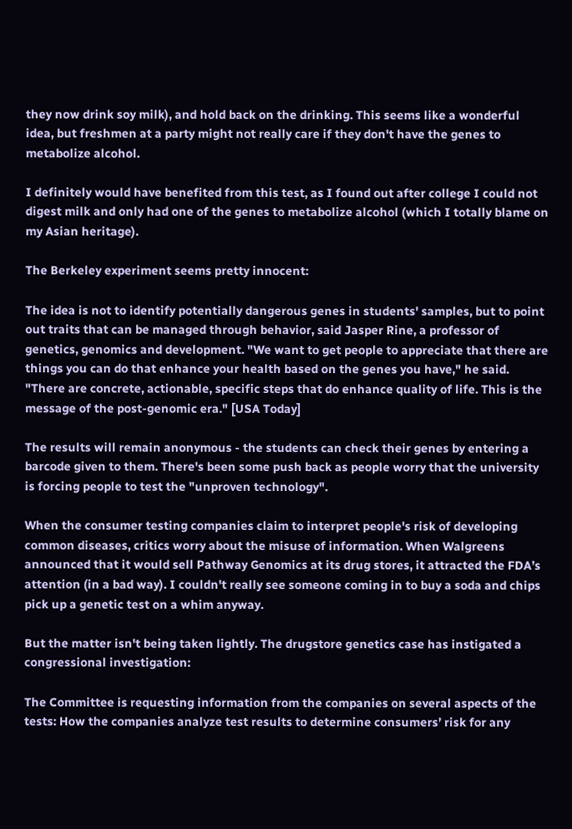they now drink soy milk), and hold back on the drinking. This seems like a wonderful idea, but freshmen at a party might not really care if they don't have the genes to metabolize alcohol.

I definitely would have benefited from this test, as I found out after college I could not digest milk and only had one of the genes to metabolize alcohol (which I totally blame on my Asian heritage).

The Berkeley experiment seems pretty innocent:

The idea is not to identify potentially dangerous genes in students' samples, but to point out traits that can be managed through behavior, said Jasper Rine, a professor of genetics, genomics and development. "We want to get people to appreciate that there are things you can do that enhance your health based on the genes you have," he said. "There are concrete, actionable, specific steps that do enhance quality of life. This is the message of the post-genomic era." [USA Today]

The results will remain anonymous - the students can check their genes by entering a barcode given to them. There's been some push back as people worry that the university is forcing people to test the "unproven technology".

When the consumer testing companies claim to interpret people's risk of developing common diseases, critics worry about the misuse of information. When Walgreens announced that it would sell Pathway Genomics at its drug stores, it attracted the FDA’s attention (in a bad way). I couldn't really see someone coming in to buy a soda and chips pick up a genetic test on a whim anyway.

But the matter isn't being taken lightly. The drugstore genetics case has instigated a congressional investigation:

The Committee is requesting information from the companies on several aspects of the tests: How the companies analyze test results to determine consumers’ risk for any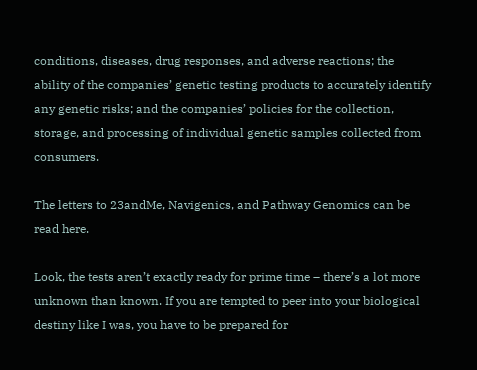conditions, diseases, drug responses, and adverse reactions; the ability of the companies’ genetic testing products to accurately identify any genetic risks; and the companies’ policies for the collection, storage, and processing of individual genetic samples collected from consumers.

The letters to 23andMe, Navigenics, and Pathway Genomics can be read here.

Look, the tests aren’t exactly ready for prime time – there’s a lot more unknown than known. If you are tempted to peer into your biological destiny like I was, you have to be prepared for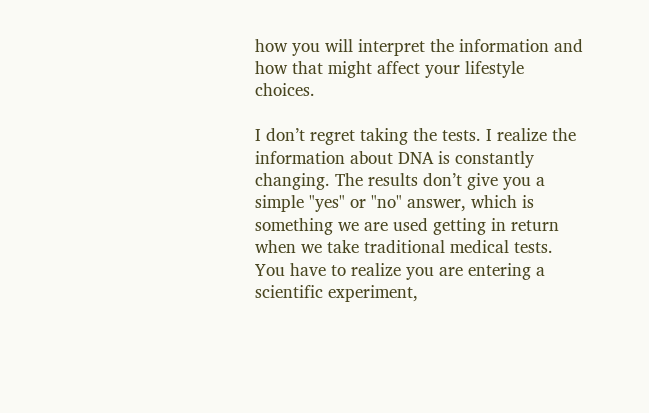how you will interpret the information and how that might affect your lifestyle choices.

I don’t regret taking the tests. I realize the information about DNA is constantly changing. The results don’t give you a simple "yes" or "no" answer, which is something we are used getting in return when we take traditional medical tests. You have to realize you are entering a scientific experiment,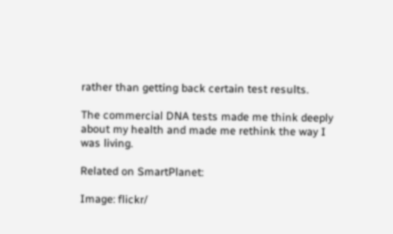rather than getting back certain test results.

The commercial DNA tests made me think deeply about my health and made me rethink the way I was living.

Related on SmartPlanet:

Image: flickr/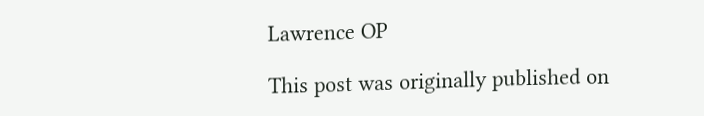Lawrence OP

This post was originally published on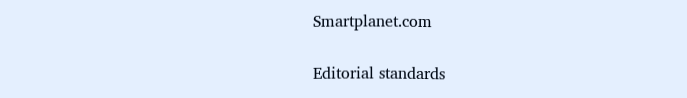Smartplanet.com

Editorial standards